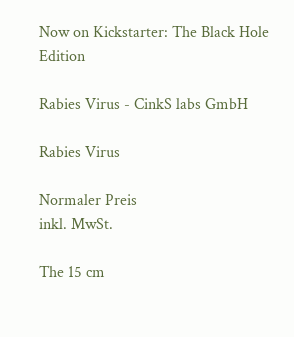Now on Kickstarter: The Black Hole Edition

Rabies Virus - CinkS labs GmbH

Rabies Virus

Normaler Preis
inkl. MwSt.

The 15 cm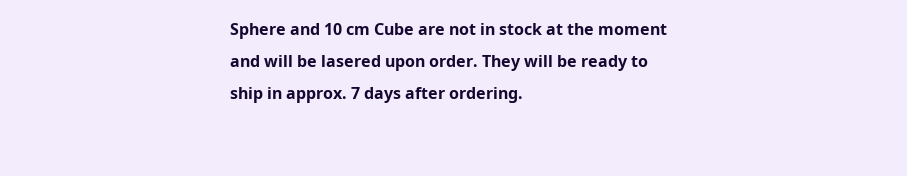Sphere and 10 cm Cube are not in stock at the moment and will be lasered upon order. They will be ready to ship in approx. 7 days after ordering.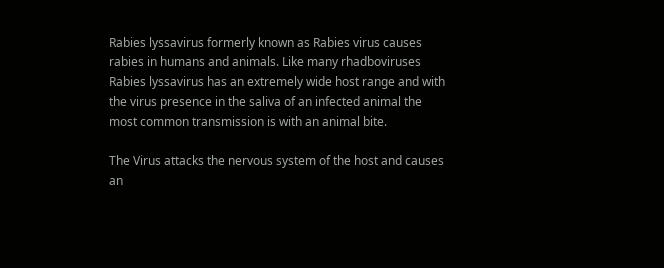Rabies lyssavirus formerly known as Rabies virus causes rabies in humans and animals. Like many rhadboviruses Rabies lyssavirus has an extremely wide host range and with the virus presence in the saliva of an infected animal the most common transmission is with an animal bite.

The Virus attacks the nervous system of the host and causes an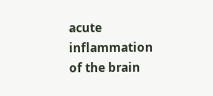acute inflammation of the brain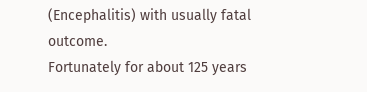(Encephalitis) with usually fatal outcome.
Fortunately for about 125 years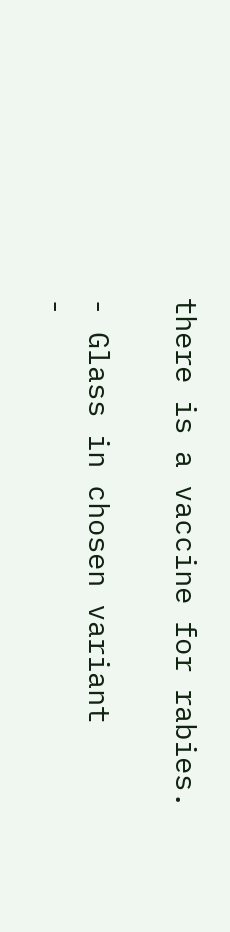there is a vaccine for rabies.

- Glass in chosen variant
-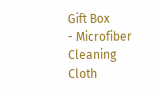Gift Box
- Microfiber Cleaning Cloth